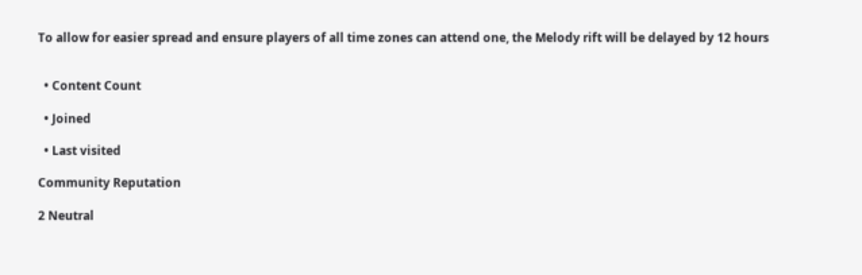To allow for easier spread and ensure players of all time zones can attend one, the Melody rift will be delayed by 12 hours


  • Content Count

  • Joined

  • Last visited

Community Reputation

2 Neutral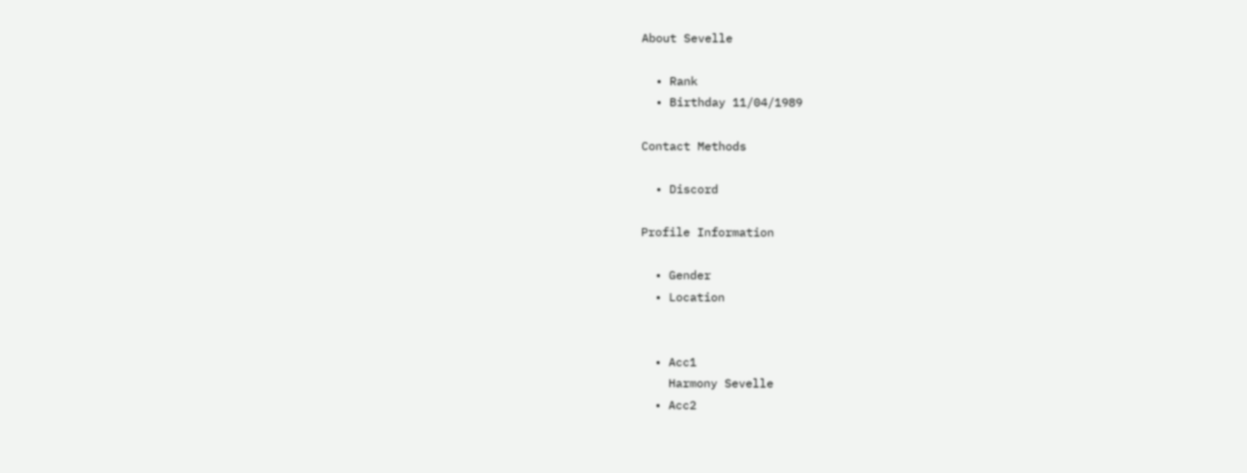About Sevelle

  • Rank
  • Birthday 11/04/1989

Contact Methods

  • Discord

Profile Information

  • Gender
  • Location


  • Acc1
    Harmony Sevelle
  • Acc2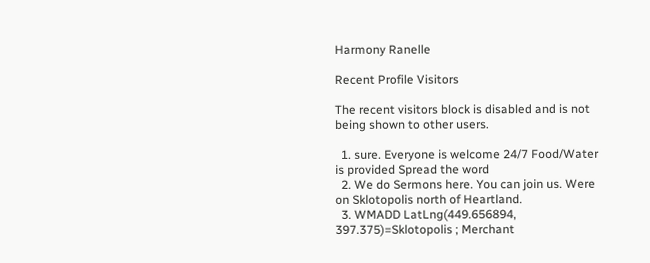Harmony Ranelle

Recent Profile Visitors

The recent visitors block is disabled and is not being shown to other users.

  1. sure. Everyone is welcome 24/7 Food/Water is provided Spread the word
  2. We do Sermons here. You can join us. Were on Sklotopolis north of Heartland.
  3. WMADD LatLng(449.656894, 397.375)=Sklotopolis ; Merchant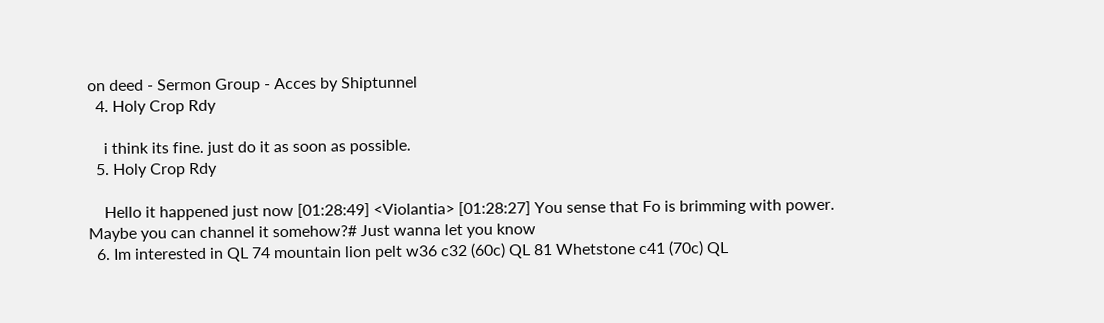on deed - Sermon Group - Acces by Shiptunnel
  4. Holy Crop Rdy

    i think its fine. just do it as soon as possible.
  5. Holy Crop Rdy

    Hello it happened just now [01:28:49] <Violantia> [01:28:27] You sense that Fo is brimming with power. Maybe you can channel it somehow?# Just wanna let you know
  6. Im interested in QL 74 mountain lion pelt w36 c32 (60c) QL 81 Whetstone c41 (70c) QL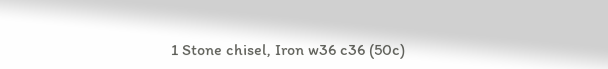1 Stone chisel, Iron w36 c36 (50c)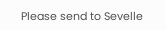Please send to Sevelle